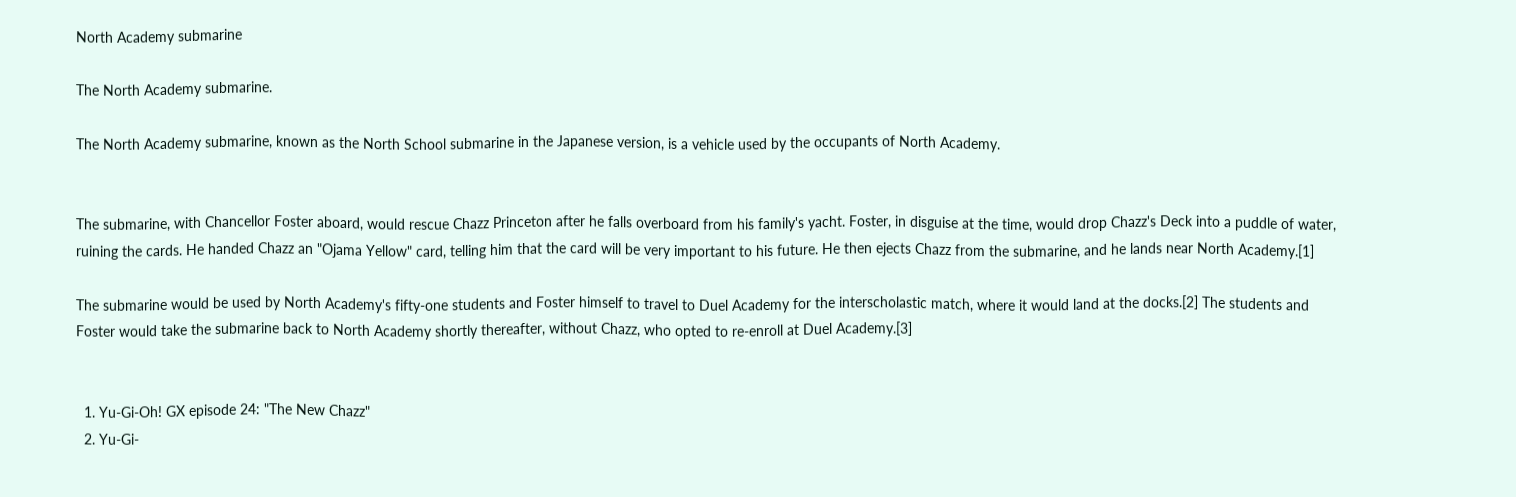North Academy submarine

The North Academy submarine.

The North Academy submarine, known as the North School submarine in the Japanese version, is a vehicle used by the occupants of North Academy.


The submarine, with Chancellor Foster aboard, would rescue Chazz Princeton after he falls overboard from his family's yacht. Foster, in disguise at the time, would drop Chazz's Deck into a puddle of water, ruining the cards. He handed Chazz an "Ojama Yellow" card, telling him that the card will be very important to his future. He then ejects Chazz from the submarine, and he lands near North Academy.[1]

The submarine would be used by North Academy's fifty-one students and Foster himself to travel to Duel Academy for the interscholastic match, where it would land at the docks.[2] The students and Foster would take the submarine back to North Academy shortly thereafter, without Chazz, who opted to re-enroll at Duel Academy.[3]


  1. Yu-Gi-Oh! GX episode 24: "The New Chazz"
  2. Yu-Gi-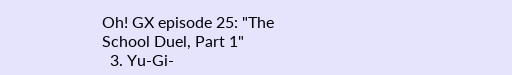Oh! GX episode 25: "The School Duel, Part 1"
  3. Yu-Gi-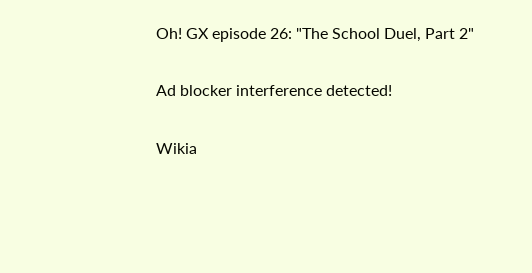Oh! GX episode 26: "The School Duel, Part 2"

Ad blocker interference detected!

Wikia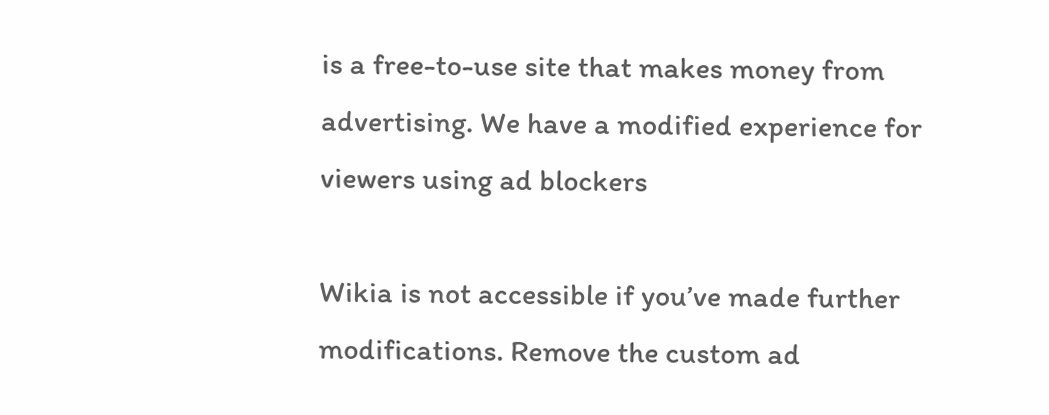is a free-to-use site that makes money from advertising. We have a modified experience for viewers using ad blockers

Wikia is not accessible if you’ve made further modifications. Remove the custom ad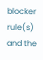blocker rule(s) and the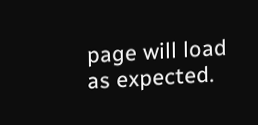page will load as expected.